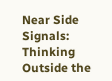Near Side Signals: Thinking Outside the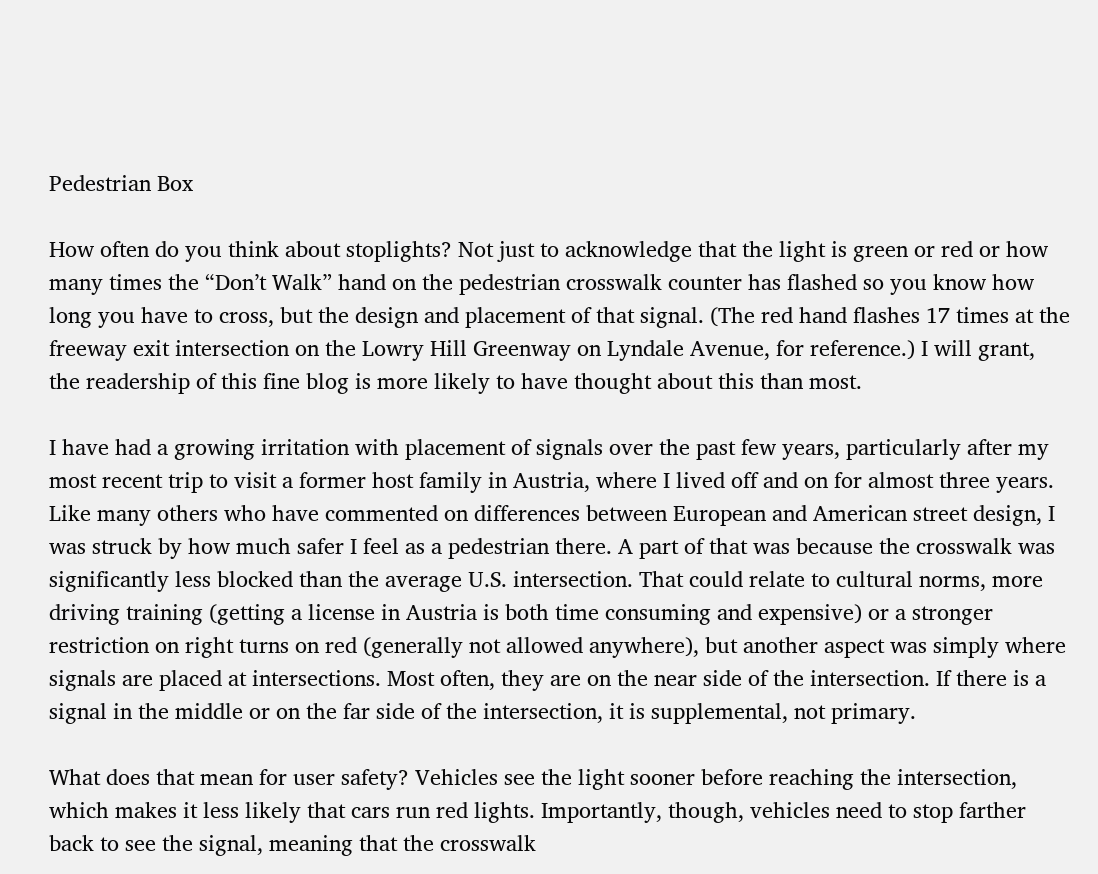Pedestrian Box

How often do you think about stoplights? Not just to acknowledge that the light is green or red or how many times the “Don’t Walk” hand on the pedestrian crosswalk counter has flashed so you know how long you have to cross, but the design and placement of that signal. (The red hand flashes 17 times at the freeway exit intersection on the Lowry Hill Greenway on Lyndale Avenue, for reference.) I will grant, the readership of this fine blog is more likely to have thought about this than most.

I have had a growing irritation with placement of signals over the past few years, particularly after my most recent trip to visit a former host family in Austria, where I lived off and on for almost three years. Like many others who have commented on differences between European and American street design, I was struck by how much safer I feel as a pedestrian there. A part of that was because the crosswalk was significantly less blocked than the average U.S. intersection. That could relate to cultural norms, more driving training (getting a license in Austria is both time consuming and expensive) or a stronger restriction on right turns on red (generally not allowed anywhere), but another aspect was simply where signals are placed at intersections. Most often, they are on the near side of the intersection. If there is a signal in the middle or on the far side of the intersection, it is supplemental, not primary.

What does that mean for user safety? Vehicles see the light sooner before reaching the intersection, which makes it less likely that cars run red lights. Importantly, though, vehicles need to stop farther back to see the signal, meaning that the crosswalk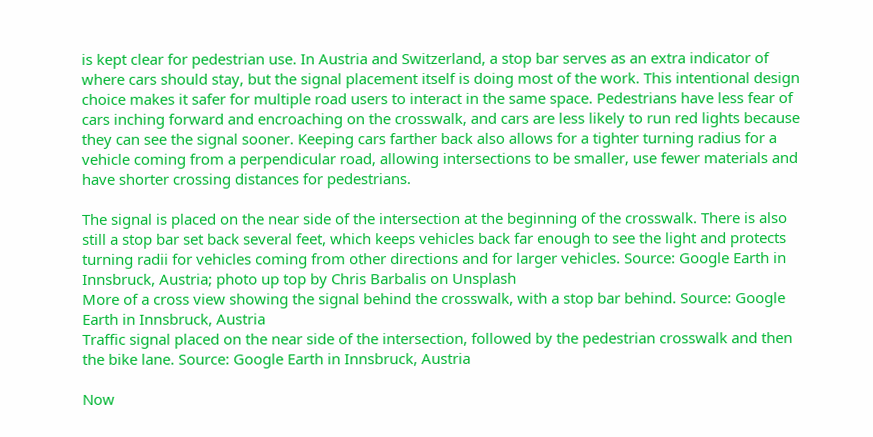is kept clear for pedestrian use. In Austria and Switzerland, a stop bar serves as an extra indicator of where cars should stay, but the signal placement itself is doing most of the work. This intentional design choice makes it safer for multiple road users to interact in the same space. Pedestrians have less fear of cars inching forward and encroaching on the crosswalk, and cars are less likely to run red lights because they can see the signal sooner. Keeping cars farther back also allows for a tighter turning radius for a vehicle coming from a perpendicular road, allowing intersections to be smaller, use fewer materials and have shorter crossing distances for pedestrians.

The signal is placed on the near side of the intersection at the beginning of the crosswalk. There is also still a stop bar set back several feet, which keeps vehicles back far enough to see the light and protects turning radii for vehicles coming from other directions and for larger vehicles. Source: Google Earth in Innsbruck, Austria; photo up top by Chris Barbalis on Unsplash
More of a cross view showing the signal behind the crosswalk, with a stop bar behind. Source: Google Earth in Innsbruck, Austria
Traffic signal placed on the near side of the intersection, followed by the pedestrian crosswalk and then the bike lane. Source: Google Earth in Innsbruck, Austria

Now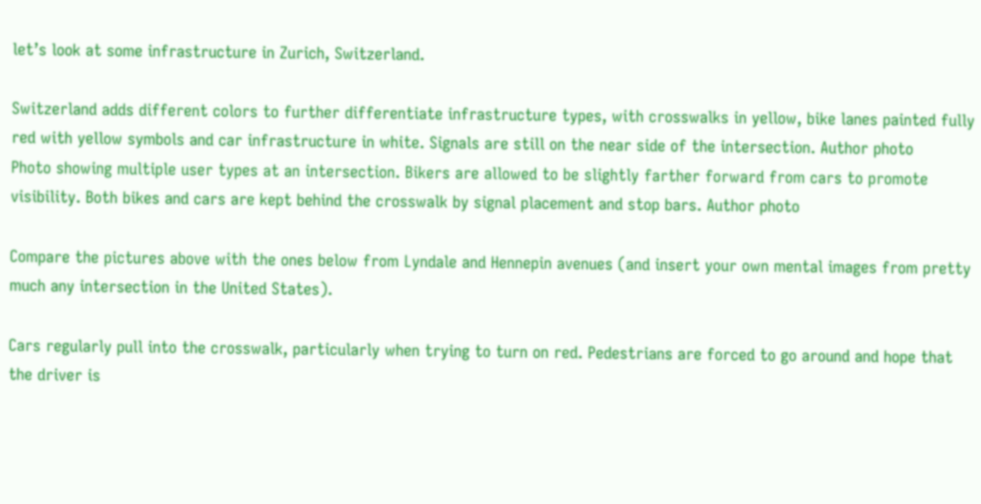let’s look at some infrastructure in Zurich, Switzerland.

Switzerland adds different colors to further differentiate infrastructure types, with crosswalks in yellow, bike lanes painted fully red with yellow symbols and car infrastructure in white. Signals are still on the near side of the intersection. Author photo
Photo showing multiple user types at an intersection. Bikers are allowed to be slightly farther forward from cars to promote visibility. Both bikes and cars are kept behind the crosswalk by signal placement and stop bars. Author photo

Compare the pictures above with the ones below from Lyndale and Hennepin avenues (and insert your own mental images from pretty much any intersection in the United States).

Cars regularly pull into the crosswalk, particularly when trying to turn on red. Pedestrians are forced to go around and hope that the driver is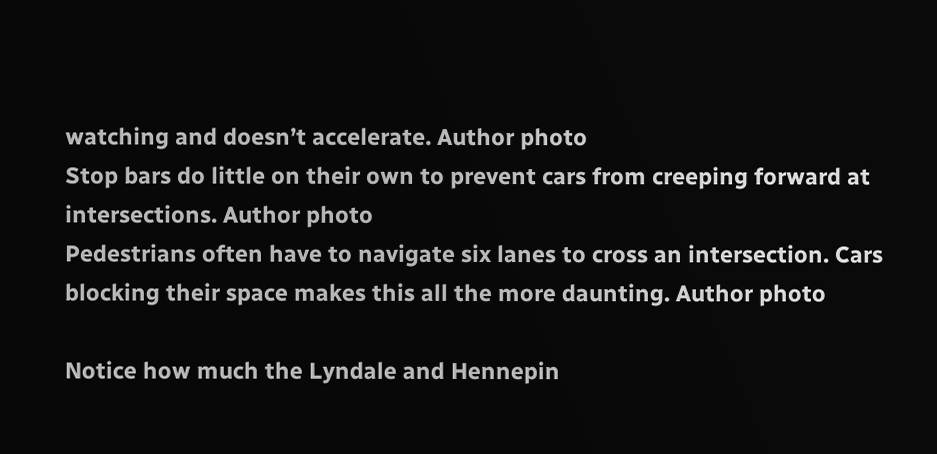watching and doesn’t accelerate. Author photo
Stop bars do little on their own to prevent cars from creeping forward at intersections. Author photo
Pedestrians often have to navigate six lanes to cross an intersection. Cars blocking their space makes this all the more daunting. Author photo

Notice how much the Lyndale and Hennepin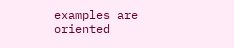examples are oriented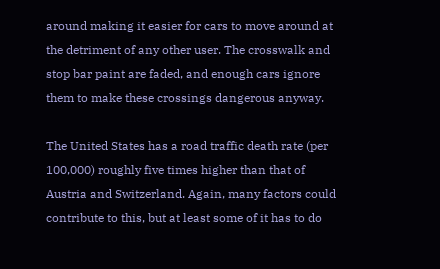around making it easier for cars to move around at the detriment of any other user. The crosswalk and stop bar paint are faded, and enough cars ignore them to make these crossings dangerous anyway.

The United States has a road traffic death rate (per 100,000) roughly five times higher than that of Austria and Switzerland. Again, many factors could contribute to this, but at least some of it has to do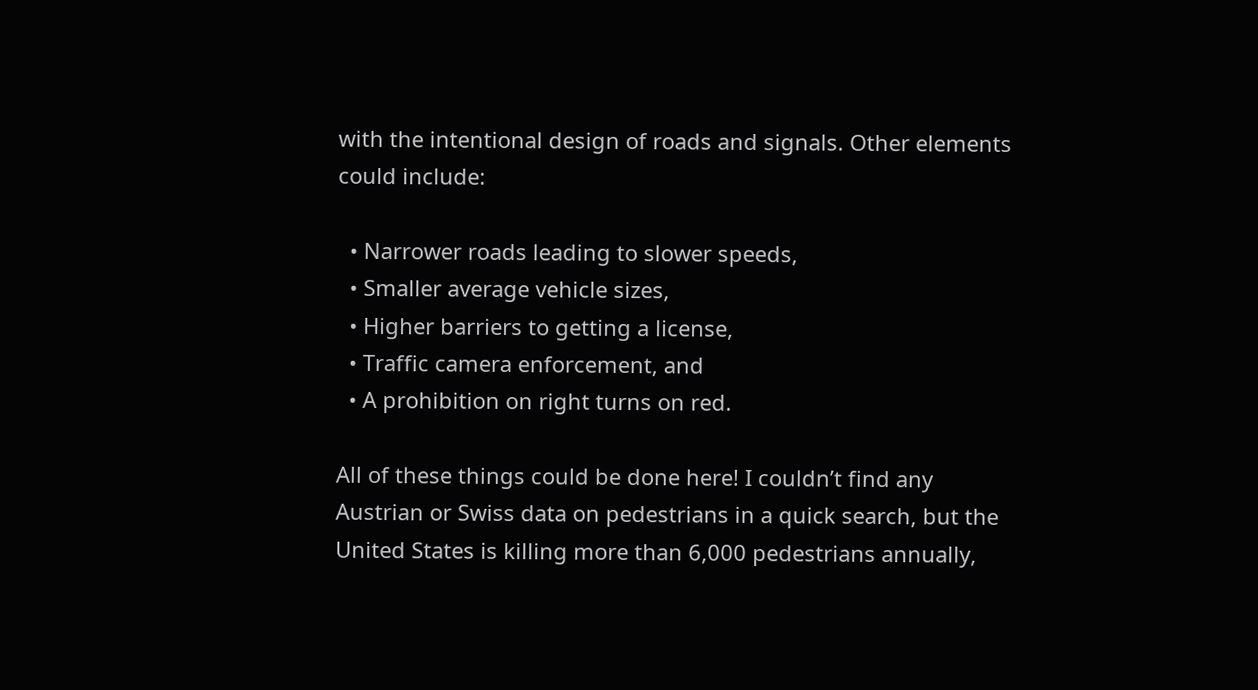with the intentional design of roads and signals. Other elements could include:

  • Narrower roads leading to slower speeds,
  • Smaller average vehicle sizes,
  • Higher barriers to getting a license,
  • Traffic camera enforcement, and
  • A prohibition on right turns on red.

All of these things could be done here! I couldn’t find any Austrian or Swiss data on pedestrians in a quick search, but the United States is killing more than 6,000 pedestrians annually,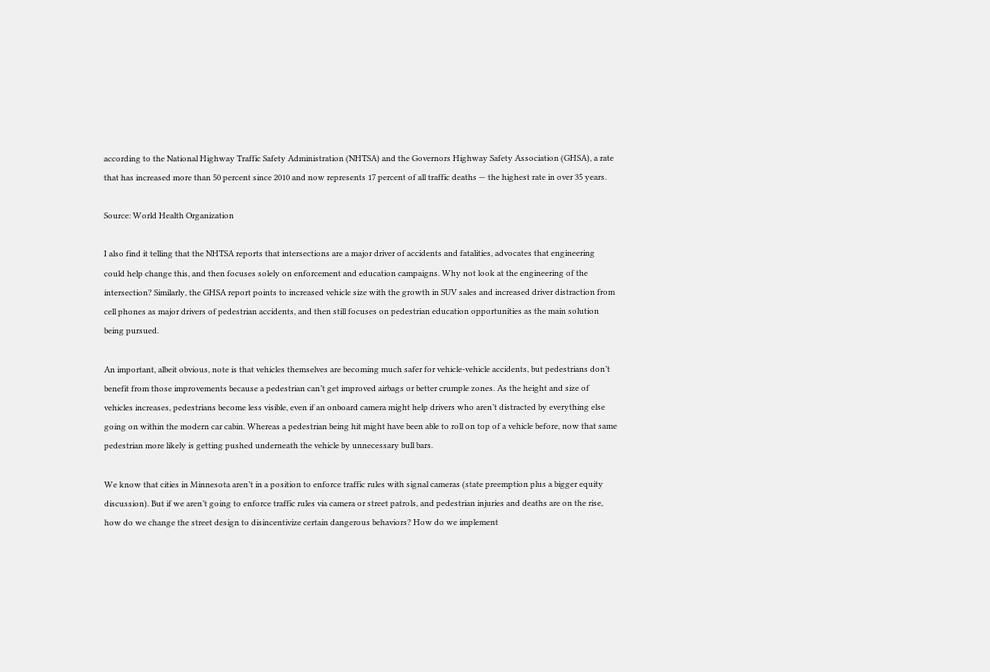according to the National Highway Traffic Safety Administration (NHTSA) and the Governors Highway Safety Association (GHSA), a rate that has increased more than 50 percent since 2010 and now represents 17 percent of all traffic deaths — the highest rate in over 35 years.

Source: World Health Organization

I also find it telling that the NHTSA reports that intersections are a major driver of accidents and fatalities, advocates that engineering could help change this, and then focuses solely on enforcement and education campaigns. Why not look at the engineering of the intersection? Similarly, the GHSA report points to increased vehicle size with the growth in SUV sales and increased driver distraction from cell phones as major drivers of pedestrian accidents, and then still focuses on pedestrian education opportunities as the main solution being pursued.

An important, albeit obvious, note is that vehicles themselves are becoming much safer for vehicle-vehicle accidents, but pedestrians don’t benefit from those improvements because a pedestrian can’t get improved airbags or better crumple zones. As the height and size of vehicles increases, pedestrians become less visible, even if an onboard camera might help drivers who aren’t distracted by everything else going on within the modern car cabin. Whereas a pedestrian being hit might have been able to roll on top of a vehicle before, now that same pedestrian more likely is getting pushed underneath the vehicle by unnecessary bull bars.

We know that cities in Minnesota aren’t in a position to enforce traffic rules with signal cameras (state preemption plus a bigger equity discussion). But if we aren’t going to enforce traffic rules via camera or street patrols, and pedestrian injuries and deaths are on the rise, how do we change the street design to disincentivize certain dangerous behaviors? How do we implement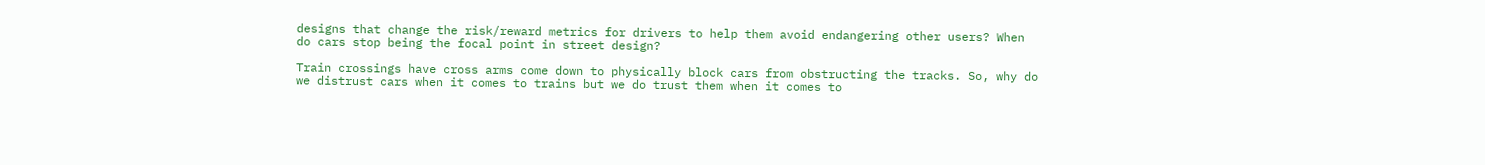designs that change the risk/reward metrics for drivers to help them avoid endangering other users? When do cars stop being the focal point in street design?

Train crossings have cross arms come down to physically block cars from obstructing the tracks. So, why do we distrust cars when it comes to trains but we do trust them when it comes to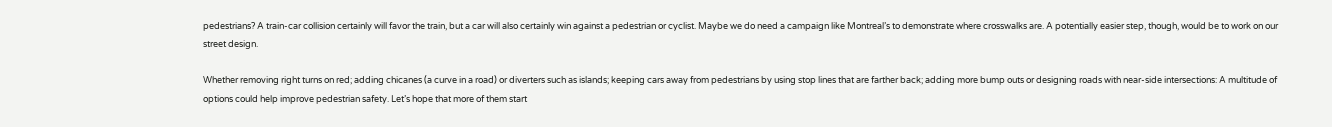pedestrians? A train-car collision certainly will favor the train, but a car will also certainly win against a pedestrian or cyclist. Maybe we do need a campaign like Montreal’s to demonstrate where crosswalks are. A potentially easier step, though, would be to work on our street design.

Whether removing right turns on red; adding chicanes (a curve in a road) or diverters such as islands; keeping cars away from pedestrians by using stop lines that are farther back; adding more bump outs or designing roads with near-side intersections: A multitude of options could help improve pedestrian safety. Let’s hope that more of them start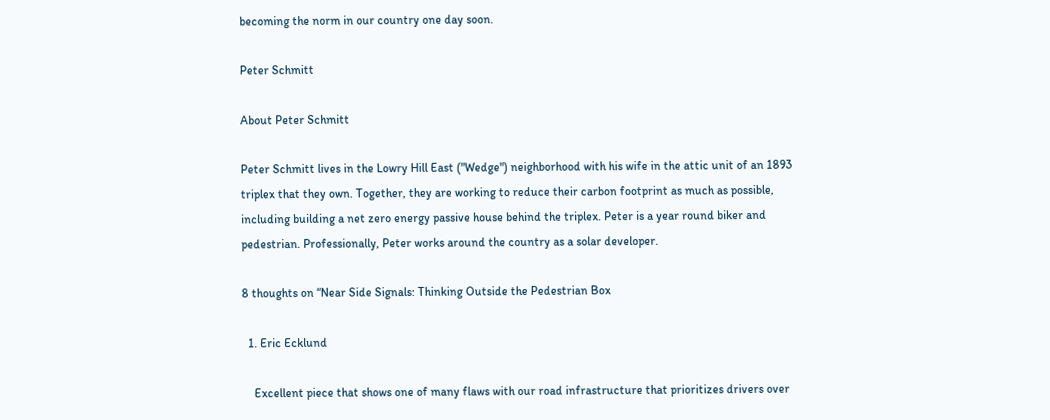becoming the norm in our country one day soon.

Peter Schmitt

About Peter Schmitt

Peter Schmitt lives in the Lowry Hill East ("Wedge") neighborhood with his wife in the attic unit of an 1893 triplex that they own. Together, they are working to reduce their carbon footprint as much as possible, including building a net zero energy passive house behind the triplex. Peter is a year round biker and pedestrian. Professionally, Peter works around the country as a solar developer.

8 thoughts on “Near Side Signals: Thinking Outside the Pedestrian Box

  1. Eric Ecklund

    Excellent piece that shows one of many flaws with our road infrastructure that prioritizes drivers over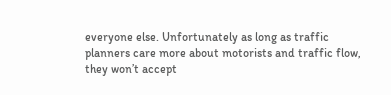everyone else. Unfortunately as long as traffic planners care more about motorists and traffic flow, they won’t accept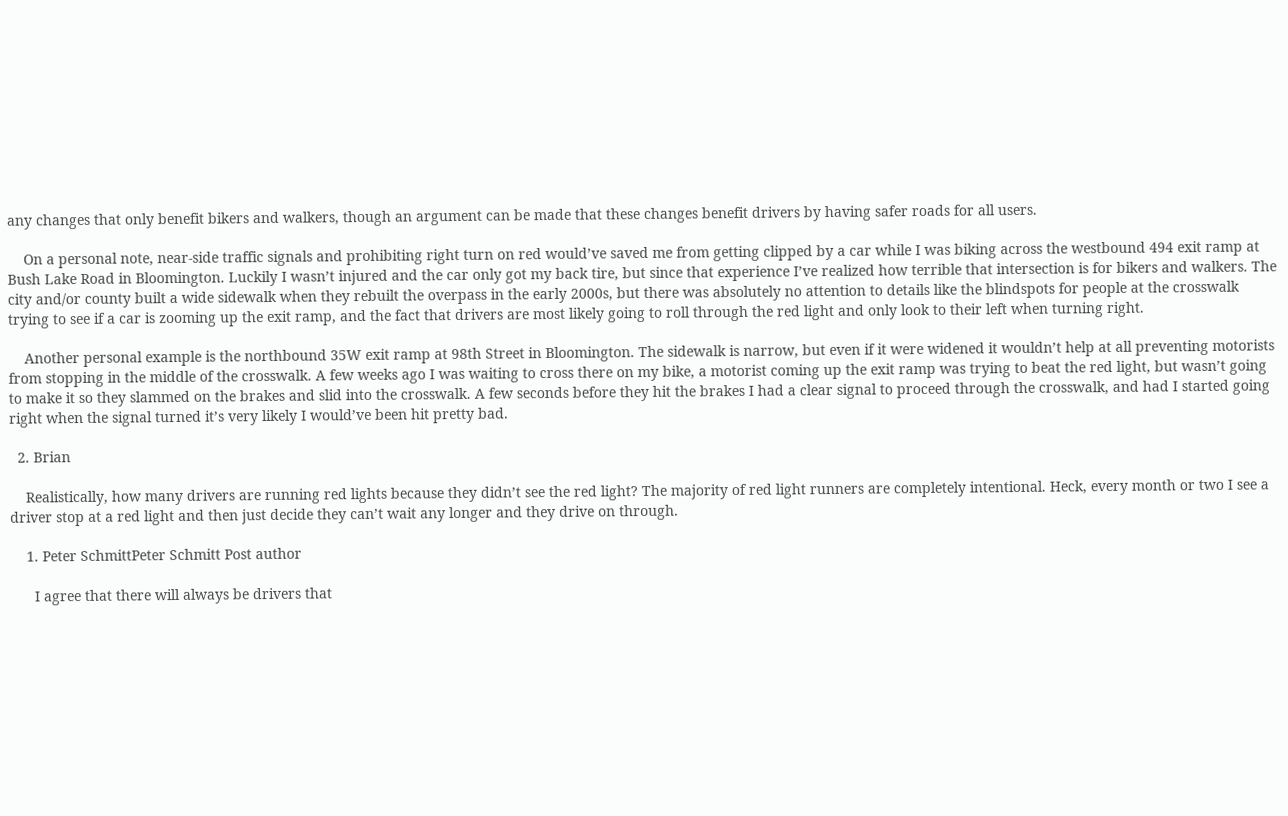any changes that only benefit bikers and walkers, though an argument can be made that these changes benefit drivers by having safer roads for all users.

    On a personal note, near-side traffic signals and prohibiting right turn on red would’ve saved me from getting clipped by a car while I was biking across the westbound 494 exit ramp at Bush Lake Road in Bloomington. Luckily I wasn’t injured and the car only got my back tire, but since that experience I’ve realized how terrible that intersection is for bikers and walkers. The city and/or county built a wide sidewalk when they rebuilt the overpass in the early 2000s, but there was absolutely no attention to details like the blindspots for people at the crosswalk trying to see if a car is zooming up the exit ramp, and the fact that drivers are most likely going to roll through the red light and only look to their left when turning right.

    Another personal example is the northbound 35W exit ramp at 98th Street in Bloomington. The sidewalk is narrow, but even if it were widened it wouldn’t help at all preventing motorists from stopping in the middle of the crosswalk. A few weeks ago I was waiting to cross there on my bike, a motorist coming up the exit ramp was trying to beat the red light, but wasn’t going to make it so they slammed on the brakes and slid into the crosswalk. A few seconds before they hit the brakes I had a clear signal to proceed through the crosswalk, and had I started going right when the signal turned it’s very likely I would’ve been hit pretty bad.

  2. Brian

    Realistically, how many drivers are running red lights because they didn’t see the red light? The majority of red light runners are completely intentional. Heck, every month or two I see a driver stop at a red light and then just decide they can’t wait any longer and they drive on through.

    1. Peter SchmittPeter Schmitt Post author

      I agree that there will always be drivers that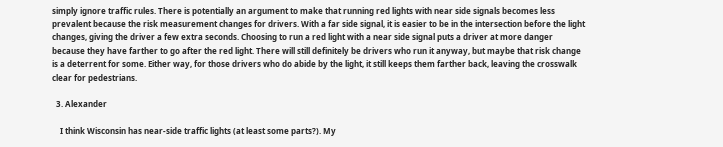simply ignore traffic rules. There is potentially an argument to make that running red lights with near side signals becomes less prevalent because the risk measurement changes for drivers. With a far side signal, it is easier to be in the intersection before the light changes, giving the driver a few extra seconds. Choosing to run a red light with a near side signal puts a driver at more danger because they have farther to go after the red light. There will still definitely be drivers who run it anyway, but maybe that risk change is a deterrent for some. Either way, for those drivers who do abide by the light, it still keeps them farther back, leaving the crosswalk clear for pedestrians.

  3. Alexander

    I think Wisconsin has near-side traffic lights (at least some parts?). My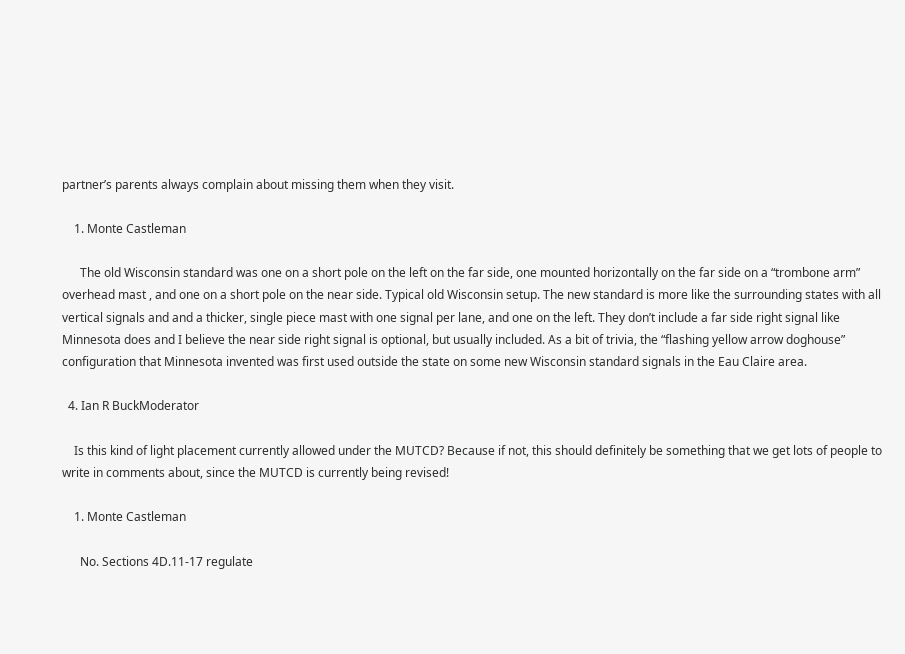partner’s parents always complain about missing them when they visit.

    1. Monte Castleman

      The old Wisconsin standard was one on a short pole on the left on the far side, one mounted horizontally on the far side on a “trombone arm” overhead mast , and one on a short pole on the near side. Typical old Wisconsin setup. The new standard is more like the surrounding states with all vertical signals and and a thicker, single piece mast with one signal per lane, and one on the left. They don’t include a far side right signal like Minnesota does and I believe the near side right signal is optional, but usually included. As a bit of trivia, the “flashing yellow arrow doghouse” configuration that Minnesota invented was first used outside the state on some new Wisconsin standard signals in the Eau Claire area.

  4. Ian R BuckModerator

    Is this kind of light placement currently allowed under the MUTCD? Because if not, this should definitely be something that we get lots of people to write in comments about, since the MUTCD is currently being revised!

    1. Monte Castleman

      No. Sections 4D.11-17 regulate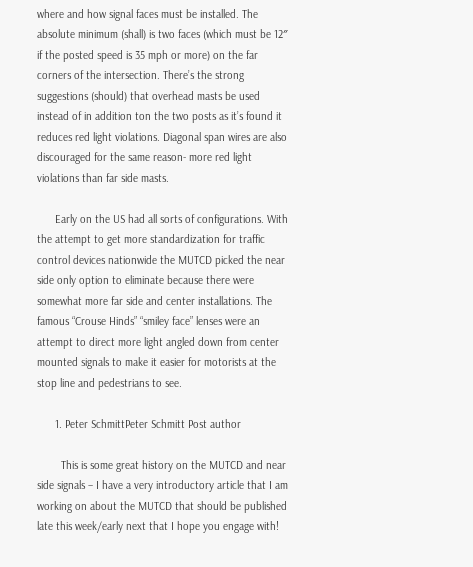where and how signal faces must be installed. The absolute minimum (shall) is two faces (which must be 12″ if the posted speed is 35 mph or more) on the far corners of the intersection. There’s the strong suggestions (should) that overhead masts be used instead of in addition ton the two posts as it’s found it reduces red light violations. Diagonal span wires are also discouraged for the same reason- more red light violations than far side masts.

      Early on the US had all sorts of configurations. With the attempt to get more standardization for traffic control devices nationwide the MUTCD picked the near side only option to eliminate because there were somewhat more far side and center installations. The famous “Crouse Hinds” “smiley face” lenses were an attempt to direct more light angled down from center mounted signals to make it easier for motorists at the stop line and pedestrians to see.

      1. Peter SchmittPeter Schmitt Post author

        This is some great history on the MUTCD and near side signals – I have a very introductory article that I am working on about the MUTCD that should be published late this week/early next that I hope you engage with!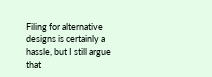Filing for alternative designs is certainly a hassle, but I still argue that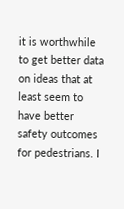it is worthwhile to get better data on ideas that at least seem to have better safety outcomes for pedestrians. I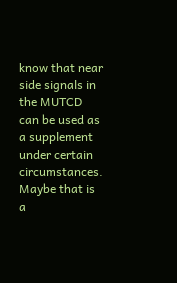know that near side signals in the MUTCD can be used as a supplement under certain circumstances. Maybe that is a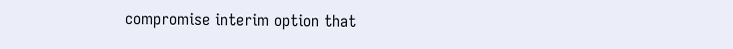compromise interim option that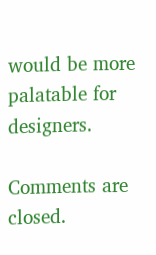would be more palatable for designers.

Comments are closed.